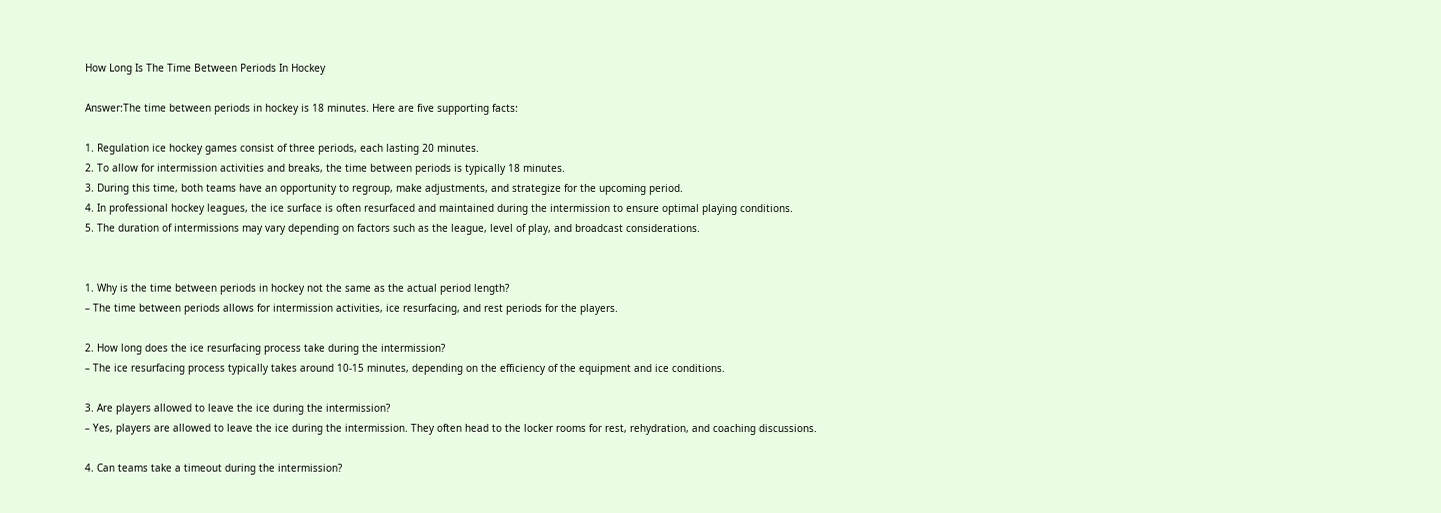How Long Is The Time Between Periods In Hockey

Answer:The time between periods in hockey is 18 minutes. Here are five supporting facts:

1. Regulation ice hockey games consist of three periods, each lasting 20 minutes.
2. To allow for intermission activities and breaks, the time between periods is typically 18 minutes.
3. During this time, both teams have an opportunity to regroup, make adjustments, and strategize for the upcoming period.
4. In professional hockey leagues, the ice surface is often resurfaced and maintained during the intermission to ensure optimal playing conditions.
5. The duration of intermissions may vary depending on factors such as the league, level of play, and broadcast considerations.


1. Why is the time between periods in hockey not the same as the actual period length?
– The time between periods allows for intermission activities, ice resurfacing, and rest periods for the players.

2. How long does the ice resurfacing process take during the intermission?
– The ice resurfacing process typically takes around 10-15 minutes, depending on the efficiency of the equipment and ice conditions.

3. Are players allowed to leave the ice during the intermission?
– Yes, players are allowed to leave the ice during the intermission. They often head to the locker rooms for rest, rehydration, and coaching discussions.

4. Can teams take a timeout during the intermission?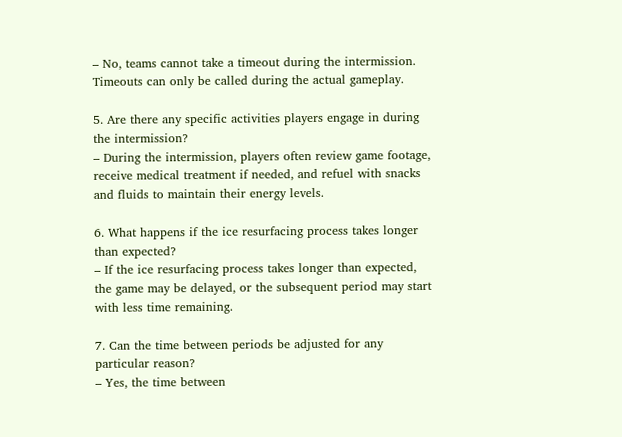– No, teams cannot take a timeout during the intermission. Timeouts can only be called during the actual gameplay.

5. Are there any specific activities players engage in during the intermission?
– During the intermission, players often review game footage, receive medical treatment if needed, and refuel with snacks and fluids to maintain their energy levels.

6. What happens if the ice resurfacing process takes longer than expected?
– If the ice resurfacing process takes longer than expected, the game may be delayed, or the subsequent period may start with less time remaining.

7. Can the time between periods be adjusted for any particular reason?
– Yes, the time between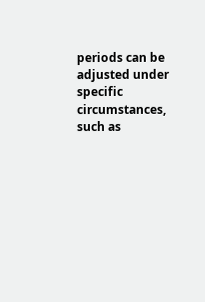periods can be adjusted under specific circumstances, such as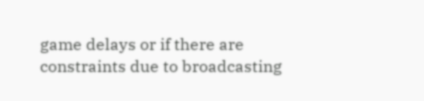game delays or if there are constraints due to broadcasting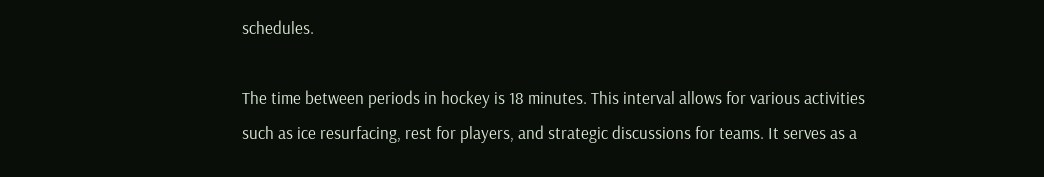schedules.

The time between periods in hockey is 18 minutes. This interval allows for various activities such as ice resurfacing, rest for players, and strategic discussions for teams. It serves as a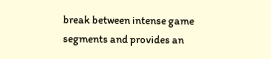break between intense game segments and provides an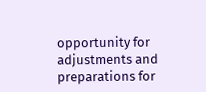opportunity for adjustments and preparations for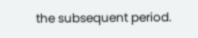the subsequent period.